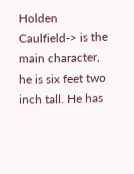Holden Caulfield-> is the main character, he is six feet two inch tall. He has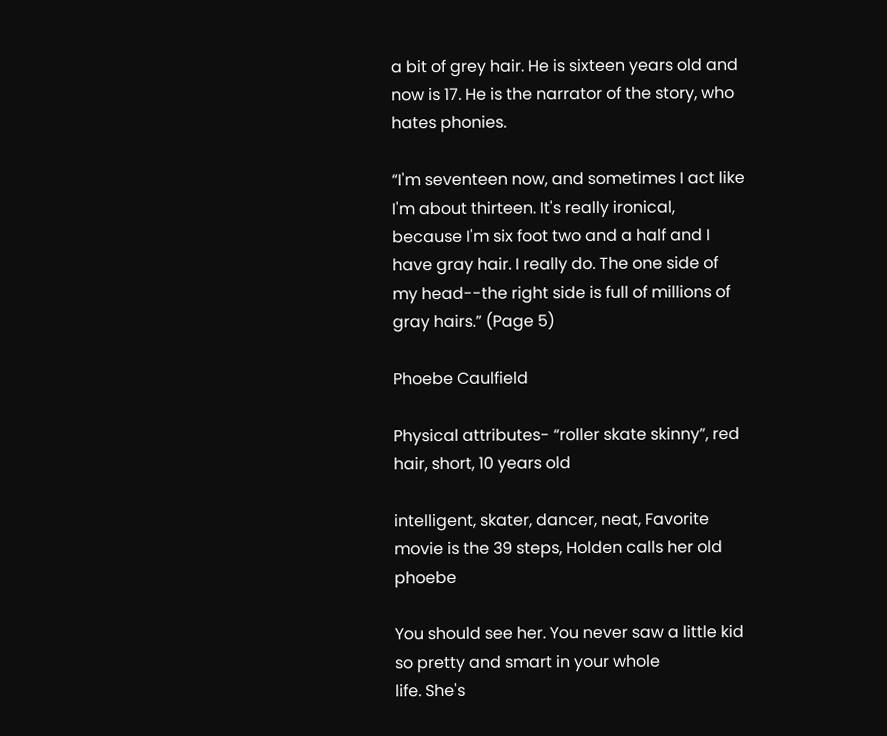a bit of grey hair. He is sixteen years old and now is 17. He is the narrator of the story, who hates phonies.

“I'm seventeen now, and sometimes I act like I'm about thirteen. It's really ironical, because I'm six foot two and a half and I have gray hair. I really do. The one side of my head--the right side is full of millions of gray hairs.” (Page 5)

Phoebe Caulfield

Physical attributes- “roller skate skinny”, red hair, short, 10 years old

intelligent, skater, dancer, neat, Favorite movie is the 39 steps, Holden calls her old phoebe

You should see her. You never saw a little kid so pretty and smart in your whole
life. She's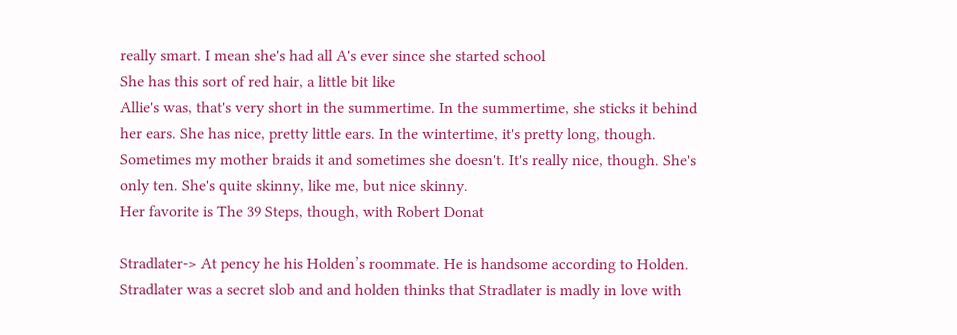really smart. I mean she's had all A's ever since she started school
She has this sort of red hair, a little bit like
Allie's was, that's very short in the summertime. In the summertime, she sticks it behind
her ears. She has nice, pretty little ears. In the wintertime, it's pretty long, though.
Sometimes my mother braids it and sometimes she doesn't. It's really nice, though. She's
only ten. She's quite skinny, like me, but nice skinny.
Her favorite is The 39 Steps, though, with Robert Donat

Stradlater-> At pency he his Holden’s roommate. He is handsome according to Holden. Stradlater was a secret slob and and holden thinks that Stradlater is madly in love with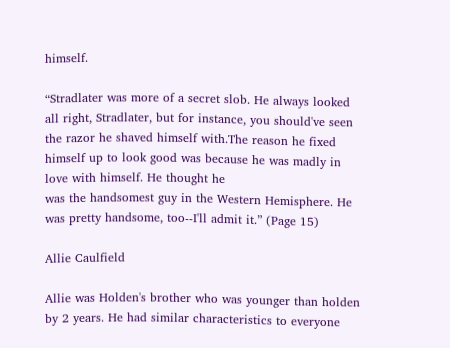himself.

“Stradlater was more of a secret slob. He always looked all right, Stradlater, but for instance, you should've seen the razor he shaved himself with.The reason he fixed himself up to look good was because he was madly in love with himself. He thought he
was the handsomest guy in the Western Hemisphere. He was pretty handsome, too--I'll admit it.” (Page 15)

Allie Caulfield

Allie was Holden's brother who was younger than holden by 2 years. He had similar characteristics to everyone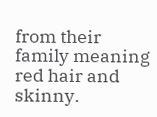from their family meaning red hair and skinny.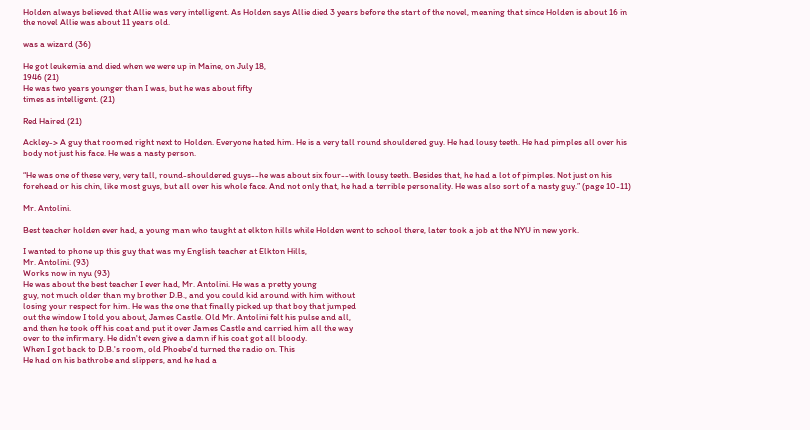Holden always believed that Allie was very intelligent. As Holden says Allie died 3 years before the start of the novel, meaning that since Holden is about 16 in the novel Allie was about 11 years old.

was a wizard (36)

He got leukemia and died when we were up in Maine, on July 18,
1946 (21)
He was two years younger than I was, but he was about fifty
times as intelligent. (21)

Red Haired (21)

Ackley-> A guy that roomed right next to Holden. Everyone hated him. He is a very tall round shouldered guy. He had lousy teeth. He had pimples all over his body not just his face. He was a nasty person.

“He was one of these very, very tall, round-shouldered guys--he was about six four--with lousy teeth. Besides that, he had a lot of pimples. Not just on his forehead or his chin, like most guys, but all over his whole face. And not only that, he had a terrible personality. He was also sort of a nasty guy.” (page 10-11)

Mr. Antolini.

Best teacher holden ever had, a young man who taught at elkton hills while Holden went to school there, later took a job at the NYU in new york.

I wanted to phone up this guy that was my English teacher at Elkton Hills,
Mr. Antolini. (93)
Works now in nyu (93)
He was about the best teacher I ever had, Mr. Antolini. He was a pretty young
guy, not much older than my brother D.B., and you could kid around with him without
losing your respect for him. He was the one that finally picked up that boy that jumped
out the window I told you about, James Castle. Old Mr. Antolini felt his pulse and all,
and then he took off his coat and put it over James Castle and carried him all the way
over to the infirmary. He didn't even give a damn if his coat got all bloody.
When I got back to D.B.'s room, old Phoebe'd turned the radio on. This
He had on his bathrobe and slippers, and he had a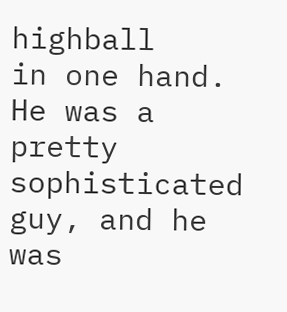highball
in one hand. He was a pretty sophisticated guy, and he was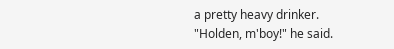a pretty heavy drinker.
"Holden, m'boy!" he said.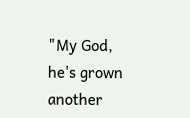"My God, he's grown another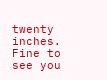twenty inches. Fine to see you